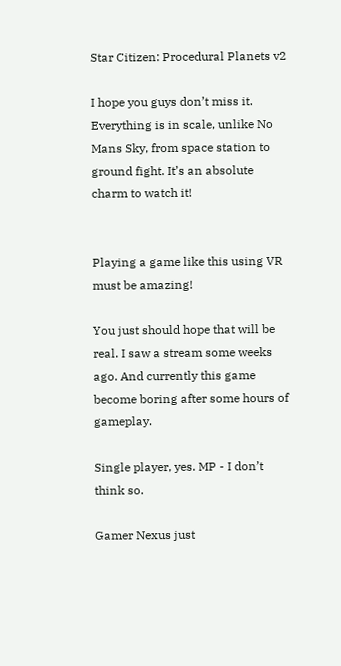Star Citizen: Procedural Planets v2

I hope you guys don’t miss it. Everything is in scale, unlike No Mans Sky, from space station to ground fight. It’s an absolute charm to watch it!


Playing a game like this using VR must be amazing!

You just should hope that will be real. I saw a stream some weeks ago. And currently this game become boring after some hours of gameplay.

Single player, yes. MP - I don’t think so.

Gamer Nexus just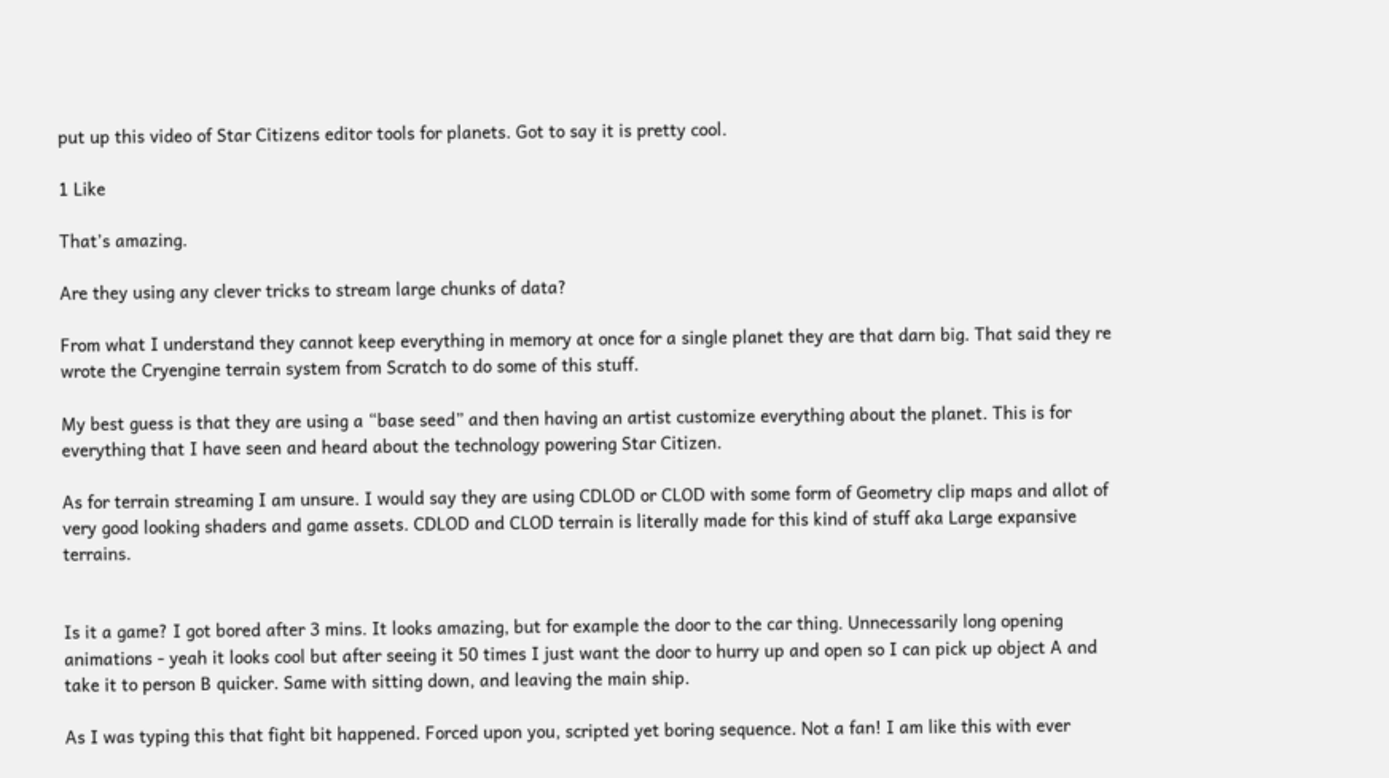put up this video of Star Citizens editor tools for planets. Got to say it is pretty cool.

1 Like

That’s amazing.

Are they using any clever tricks to stream large chunks of data?

From what I understand they cannot keep everything in memory at once for a single planet they are that darn big. That said they re wrote the Cryengine terrain system from Scratch to do some of this stuff.

My best guess is that they are using a “base seed” and then having an artist customize everything about the planet. This is for everything that I have seen and heard about the technology powering Star Citizen.

As for terrain streaming I am unsure. I would say they are using CDLOD or CLOD with some form of Geometry clip maps and allot of very good looking shaders and game assets. CDLOD and CLOD terrain is literally made for this kind of stuff aka Large expansive terrains.


Is it a game? I got bored after 3 mins. It looks amazing, but for example the door to the car thing. Unnecessarily long opening animations - yeah it looks cool but after seeing it 50 times I just want the door to hurry up and open so I can pick up object A and take it to person B quicker. Same with sitting down, and leaving the main ship.

As I was typing this that fight bit happened. Forced upon you, scripted yet boring sequence. Not a fan! I am like this with ever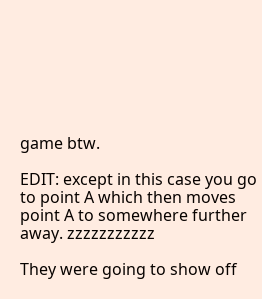game btw.

EDIT: except in this case you go to point A which then moves point A to somewhere further away. zzzzzzzzzzz

They were going to show off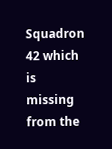Squadron 42 which is missing from the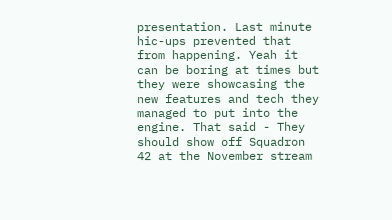presentation. Last minute hic-ups prevented that from happening. Yeah it can be boring at times but they were showcasing the new features and tech they managed to put into the engine. That said - They should show off Squadron 42 at the November stream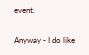event.

Anyway - I do like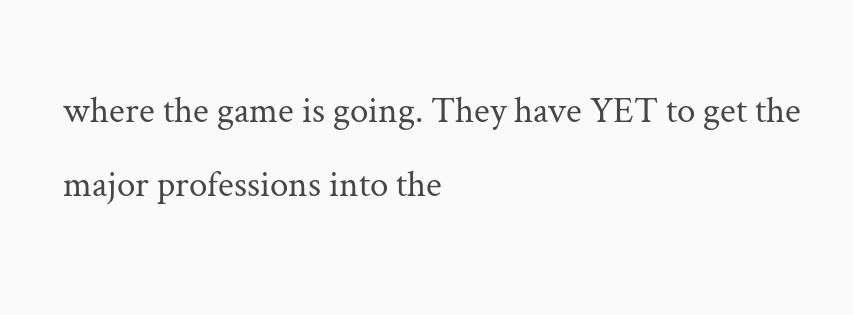where the game is going. They have YET to get the major professions into the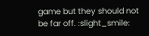game but they should not be far off. :slight_smile: